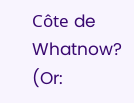Côte de Whatnow? (Or: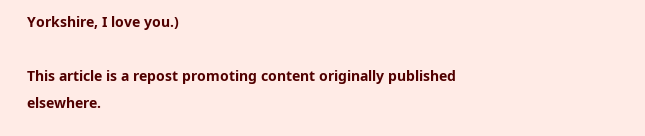Yorkshire, I love you.)

This article is a repost promoting content originally published elsewhere.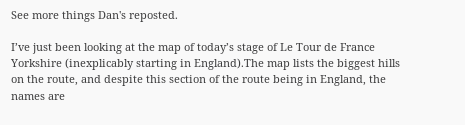See more things Dan's reposted.

I’ve just been looking at the map of today’s stage of Le Tour de France Yorkshire (inexplicably starting in England).The map lists the biggest hills on the route, and despite this section of the route being in England, the names are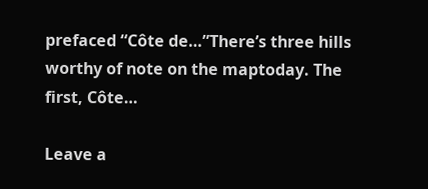prefaced “Côte de…”There’s three hills worthy of note on the maptoday. The first, Côte…

Leave a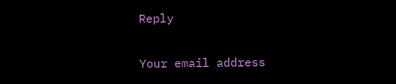Reply

Your email address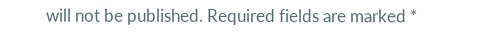will not be published. Required fields are marked *